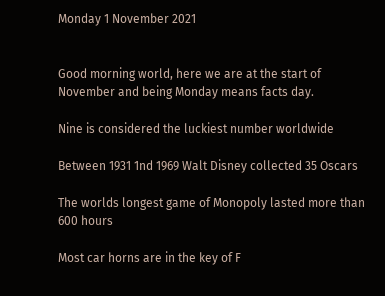Monday 1 November 2021


Good morning world, here we are at the start of November and being Monday means facts day.

Nine is considered the luckiest number worldwide

Between 1931 1nd 1969 Walt Disney collected 35 Oscars

The worlds longest game of Monopoly lasted more than 600 hours

Most car horns are in the key of F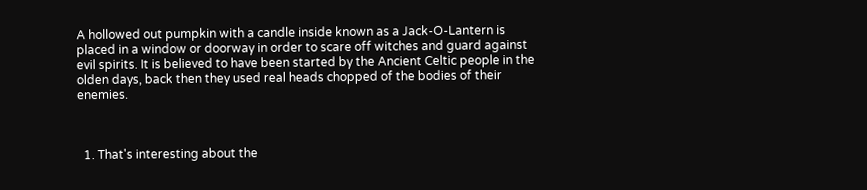A hollowed out pumpkin with a candle inside known as a Jack-O-Lantern is placed in a window or doorway in order to scare off witches and guard against evil spirits. It is believed to have been started by the Ancient Celtic people in the olden days, back then they used real heads chopped of the bodies of their enemies.



  1. That's interesting about the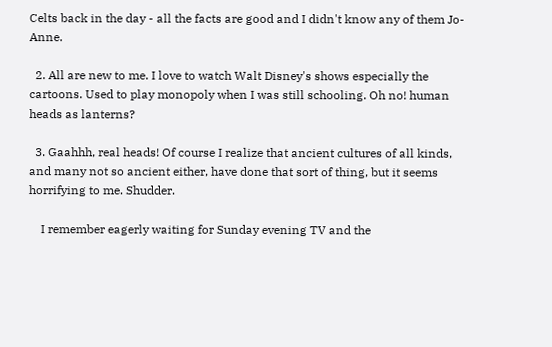Celts back in the day - all the facts are good and I didn't know any of them Jo-Anne.

  2. All are new to me. I love to watch Walt Disney's shows especially the cartoons. Used to play monopoly when I was still schooling. Oh no! human heads as lanterns?

  3. Gaahhh, real heads! Of course I realize that ancient cultures of all kinds, and many not so ancient either, have done that sort of thing, but it seems horrifying to me. Shudder.

    I remember eagerly waiting for Sunday evening TV and the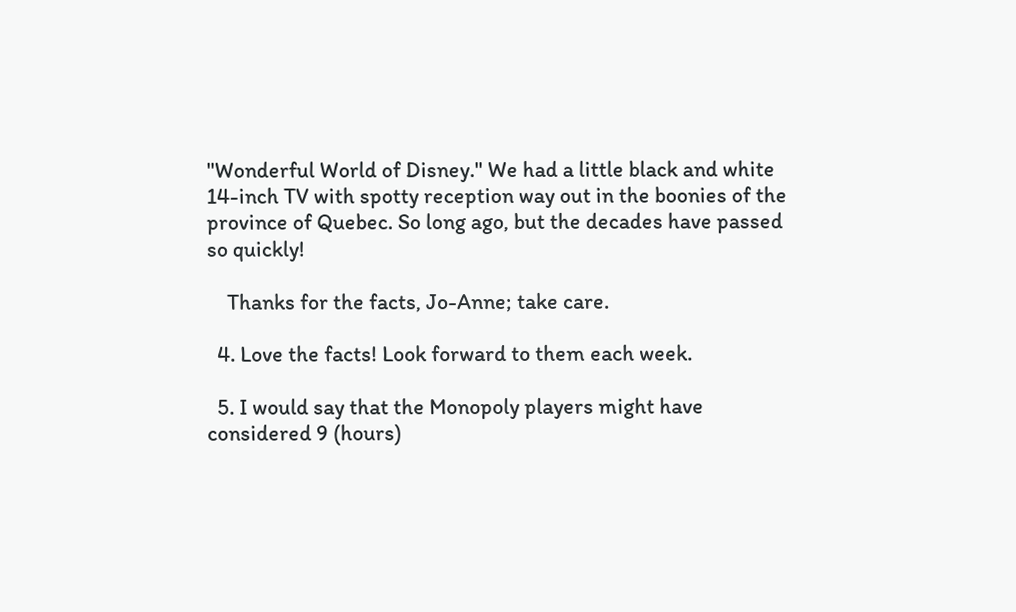"Wonderful World of Disney." We had a little black and white 14-inch TV with spotty reception way out in the boonies of the province of Quebec. So long ago, but the decades have passed so quickly!

    Thanks for the facts, Jo-Anne; take care.

  4. Love the facts! Look forward to them each week.

  5. I would say that the Monopoly players might have considered 9 (hours)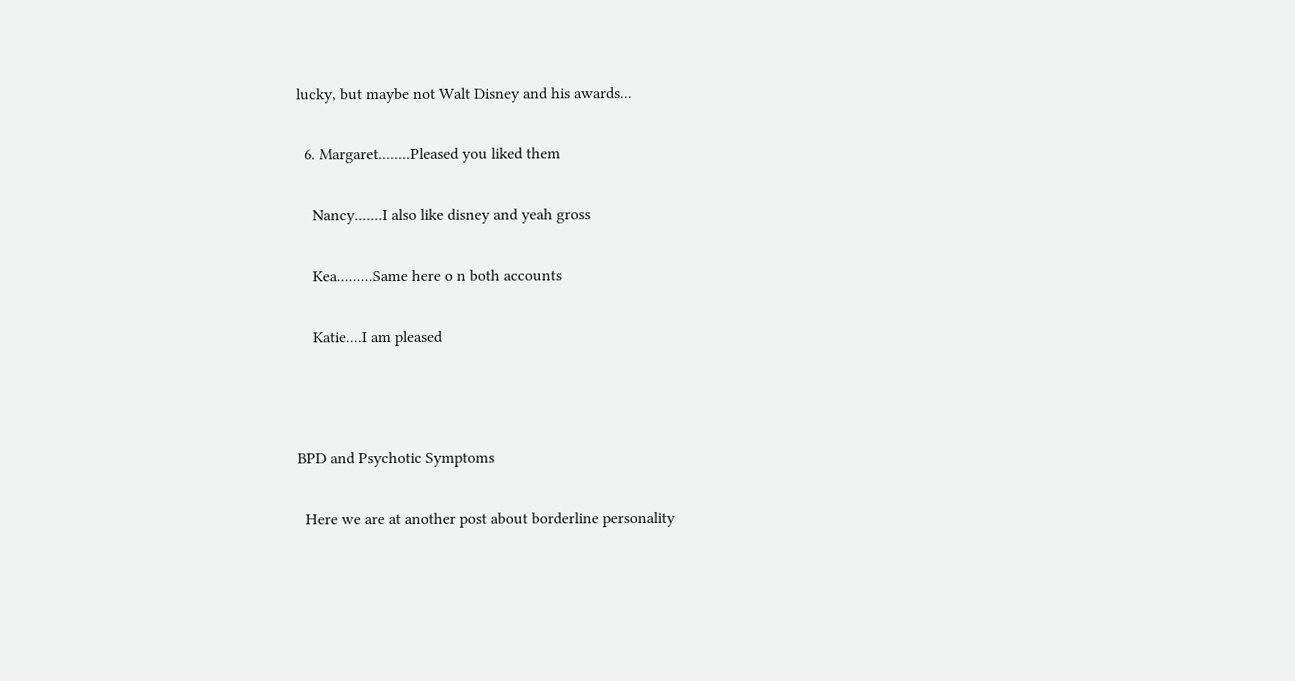lucky, but maybe not Walt Disney and his awards...

  6. Margaret........Pleased you liked them

    Nancy.......I also like disney and yeah gross

    Kea.........Same here o n both accounts

    Katie....I am pleased



BPD and Psychotic Symptoms

  Here we are at another post about borderline personality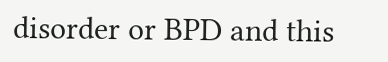disorder or BPD and this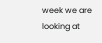week we are looking at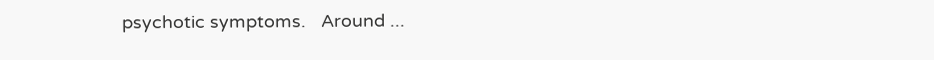psychotic symptoms.   Around ...